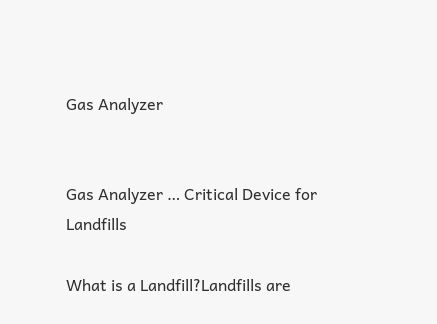Gas Analyzer


Gas Analyzer … Critical Device for Landfills

What is a Landfill?Landfills are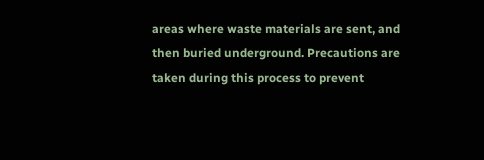areas where waste materials are sent, and then buried underground. Precautions are taken during this process to prevent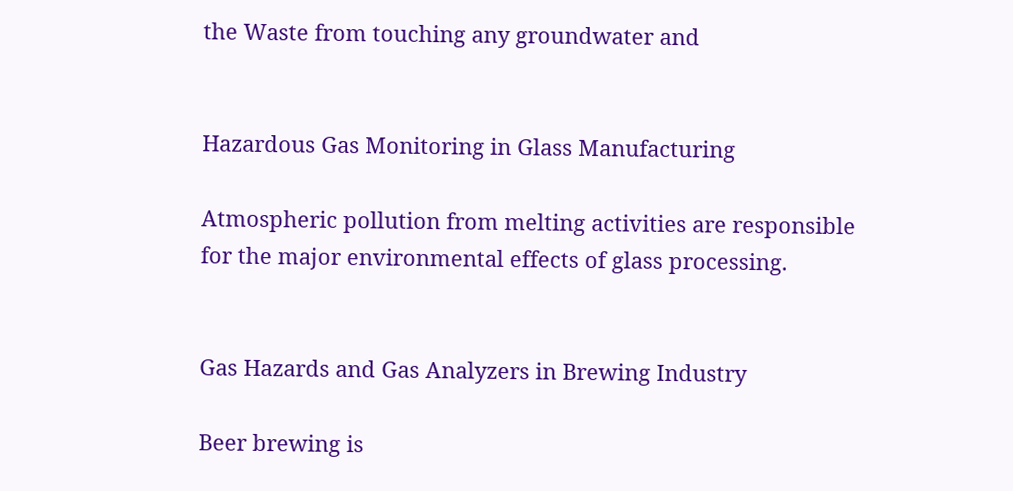the Waste from touching any groundwater and


Hazardous Gas Monitoring in Glass Manufacturing

Atmospheric pollution from melting activities are responsible for the major environmental effects of glass processing.


Gas Hazards and Gas Analyzers in Brewing Industry

Beer brewing is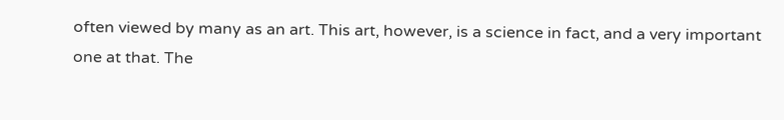often viewed by many as an art. This art, however, is a science in fact, and a very important one at that. The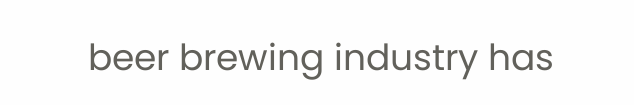beer brewing industry has